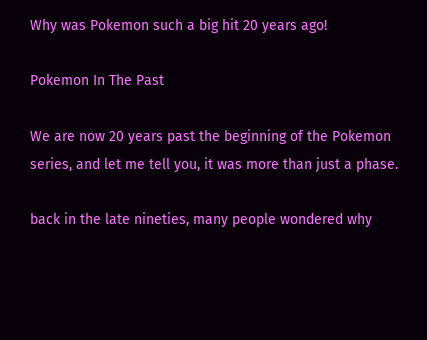Why was Pokemon such a big hit 20 years ago!

Pokemon In The Past

We are now 20 years past the beginning of the Pokemon series, and let me tell you, it was more than just a phase.

back in the late nineties, many people wondered why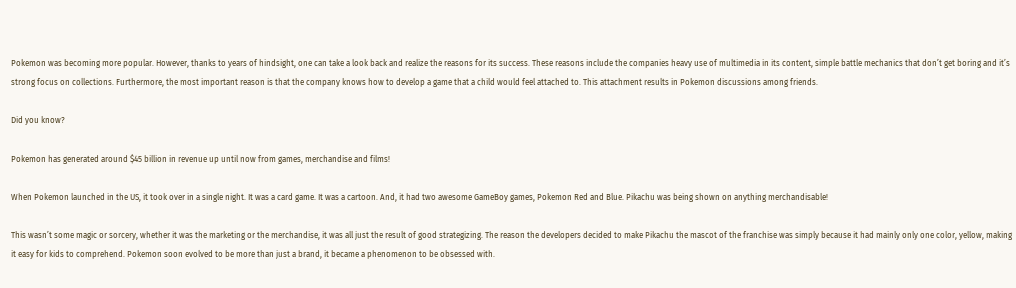Pokemon was becoming more popular. However, thanks to years of hindsight, one can take a look back and realize the reasons for its success. These reasons include the companies heavy use of multimedia in its content, simple battle mechanics that don’t get boring and it’s strong focus on collections. Furthermore, the most important reason is that the company knows how to develop a game that a child would feel attached to. This attachment results in Pokemon discussions among friends.

Did you know?

Pokemon has generated around $45 billion in revenue up until now from games, merchandise and films!

When Pokemon launched in the US, it took over in a single night. It was a card game. It was a cartoon. And, it had two awesome GameBoy games, Pokemon Red and Blue. Pikachu was being shown on anything merchandisable!

This wasn’t some magic or sorcery, whether it was the marketing or the merchandise, it was all just the result of good strategizing. The reason the developers decided to make Pikachu the mascot of the franchise was simply because it had mainly only one color, yellow, making it easy for kids to comprehend. Pokemon soon evolved to be more than just a brand, it became a phenomenon to be obsessed with.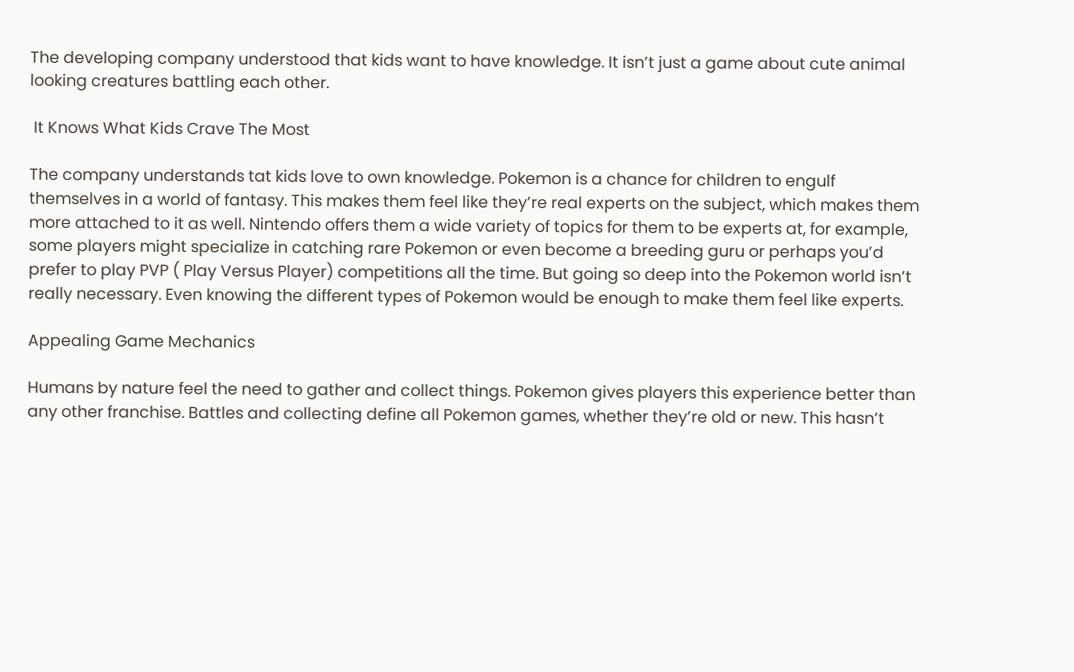The developing company understood that kids want to have knowledge. It isn’t just a game about cute animal looking creatures battling each other.

 It Knows What Kids Crave The Most

The company understands tat kids love to own knowledge. Pokemon is a chance for children to engulf themselves in a world of fantasy. This makes them feel like they’re real experts on the subject, which makes them more attached to it as well. Nintendo offers them a wide variety of topics for them to be experts at, for example, some players might specialize in catching rare Pokemon or even become a breeding guru or perhaps you’d prefer to play PVP ( Play Versus Player) competitions all the time. But going so deep into the Pokemon world isn’t really necessary. Even knowing the different types of Pokemon would be enough to make them feel like experts.

Appealing Game Mechanics

Humans by nature feel the need to gather and collect things. Pokemon gives players this experience better than any other franchise. Battles and collecting define all Pokemon games, whether they’re old or new. This hasn’t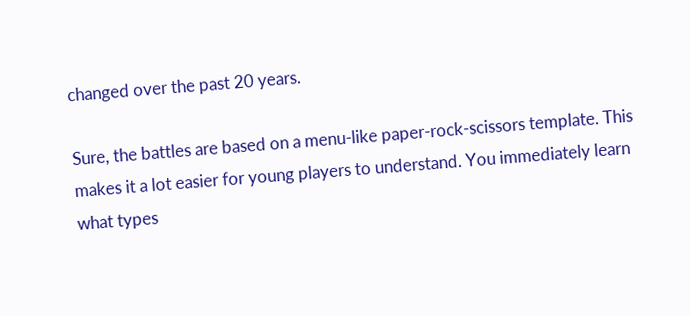changed over the past 20 years.

Sure, the battles are based on a menu-like paper-rock-scissors template. This makes it a lot easier for young players to understand. You immediately learn what types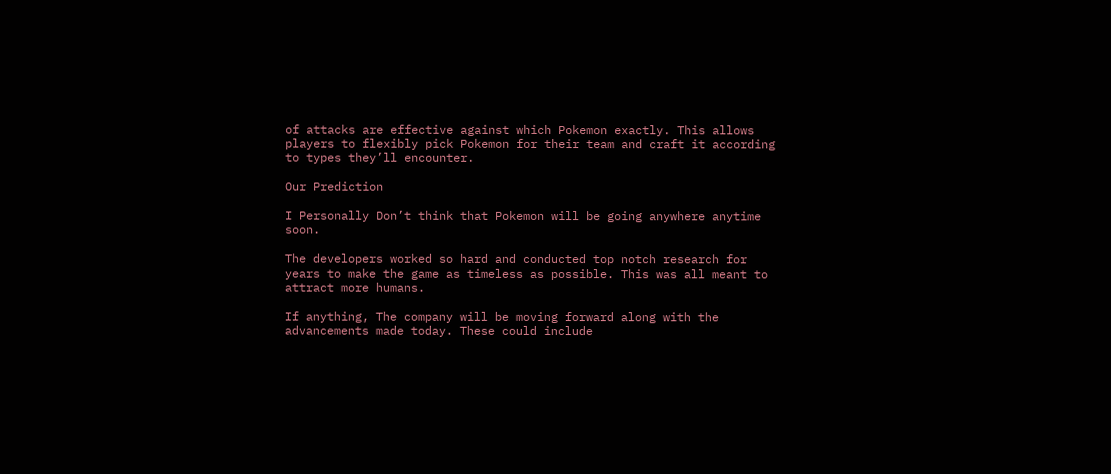of attacks are effective against which Pokemon exactly. This allows players to flexibly pick Pokemon for their team and craft it according to types they’ll encounter.

Our Prediction

I Personally Don’t think that Pokemon will be going anywhere anytime soon.

The developers worked so hard and conducted top notch research for years to make the game as timeless as possible. This was all meant to attract more humans.

If anything, The company will be moving forward along with the advancements made today. These could include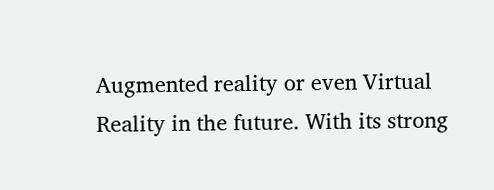Augmented reality or even Virtual Reality in the future. With its strong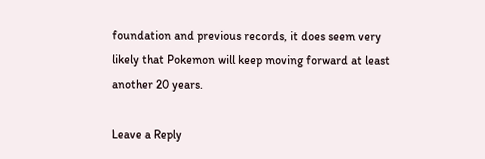foundation and previous records, it does seem very likely that Pokemon will keep moving forward at least another 20 years.

Leave a Reply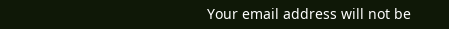Your email address will not be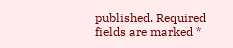published. Required fields are marked *